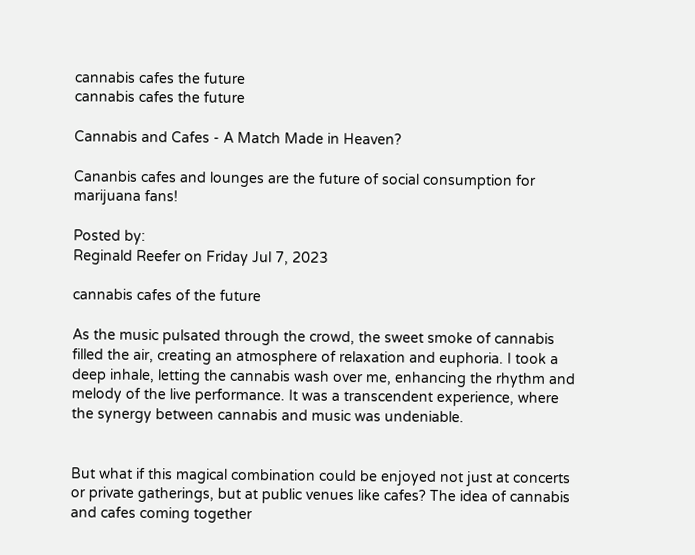cannabis cafes the future
cannabis cafes the future

Cannabis and Cafes - A Match Made in Heaven?

Cananbis cafes and lounges are the future of social consumption for marijuana fans!

Posted by:
Reginald Reefer on Friday Jul 7, 2023

cannabis cafes of the future

As the music pulsated through the crowd, the sweet smoke of cannabis filled the air, creating an atmosphere of relaxation and euphoria. I took a deep inhale, letting the cannabis wash over me, enhancing the rhythm and melody of the live performance. It was a transcendent experience, where the synergy between cannabis and music was undeniable.


But what if this magical combination could be enjoyed not just at concerts or private gatherings, but at public venues like cafes? The idea of cannabis and cafes coming together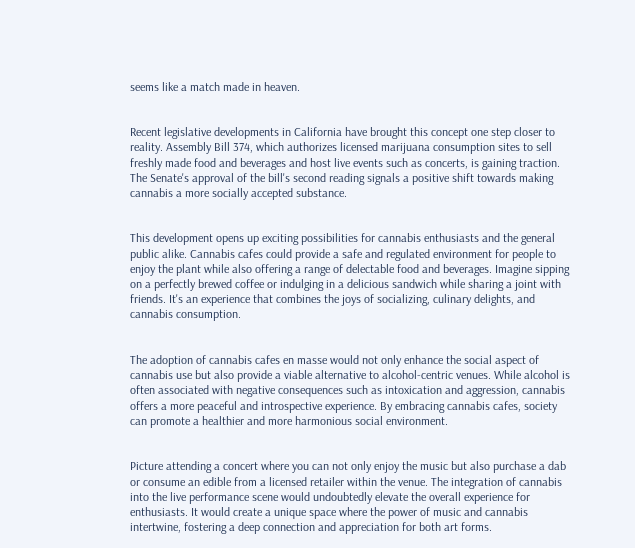seems like a match made in heaven.


Recent legislative developments in California have brought this concept one step closer to reality. Assembly Bill 374, which authorizes licensed marijuana consumption sites to sell freshly made food and beverages and host live events such as concerts, is gaining traction. The Senate's approval of the bill's second reading signals a positive shift towards making cannabis a more socially accepted substance.


This development opens up exciting possibilities for cannabis enthusiasts and the general public alike. Cannabis cafes could provide a safe and regulated environment for people to enjoy the plant while also offering a range of delectable food and beverages. Imagine sipping on a perfectly brewed coffee or indulging in a delicious sandwich while sharing a joint with friends. It's an experience that combines the joys of socializing, culinary delights, and cannabis consumption.


The adoption of cannabis cafes en masse would not only enhance the social aspect of cannabis use but also provide a viable alternative to alcohol-centric venues. While alcohol is often associated with negative consequences such as intoxication and aggression, cannabis offers a more peaceful and introspective experience. By embracing cannabis cafes, society can promote a healthier and more harmonious social environment.


Picture attending a concert where you can not only enjoy the music but also purchase a dab or consume an edible from a licensed retailer within the venue. The integration of cannabis into the live performance scene would undoubtedly elevate the overall experience for enthusiasts. It would create a unique space where the power of music and cannabis intertwine, fostering a deep connection and appreciation for both art forms.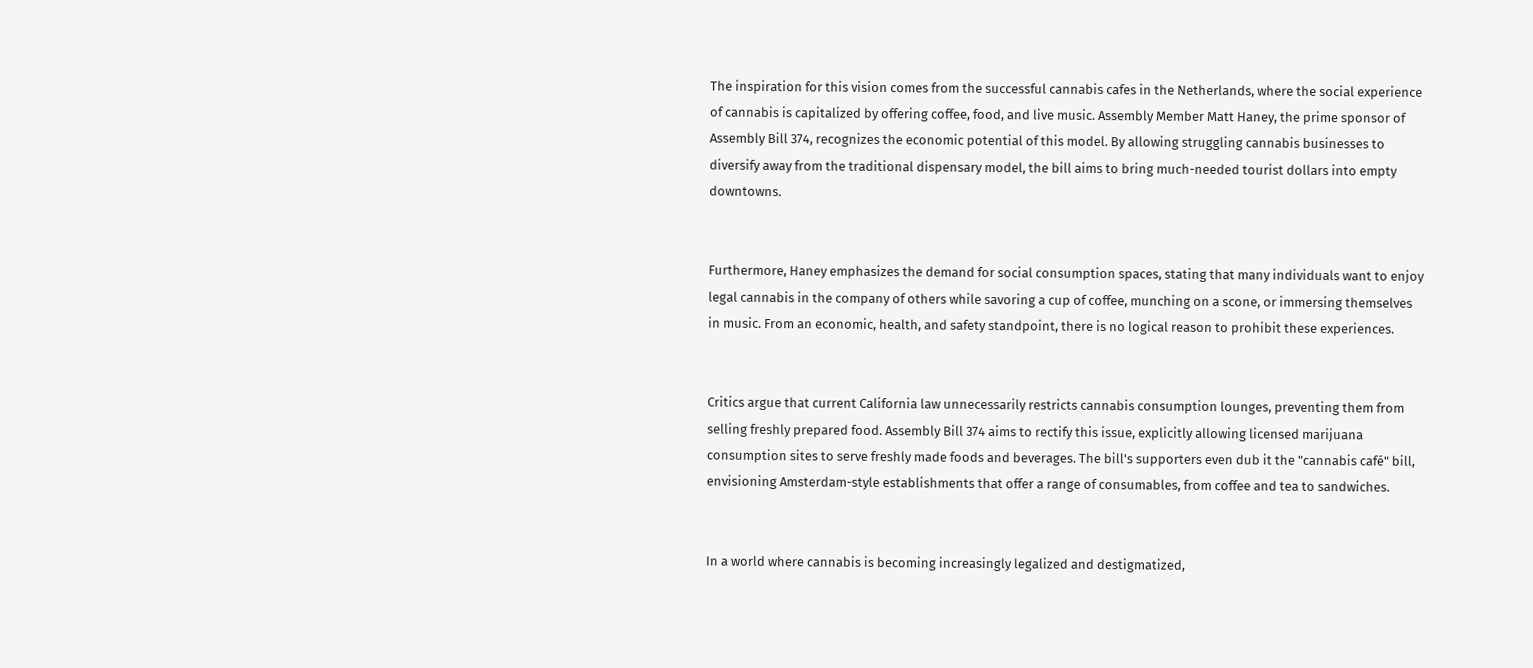The inspiration for this vision comes from the successful cannabis cafes in the Netherlands, where the social experience of cannabis is capitalized by offering coffee, food, and live music. Assembly Member Matt Haney, the prime sponsor of Assembly Bill 374, recognizes the economic potential of this model. By allowing struggling cannabis businesses to diversify away from the traditional dispensary model, the bill aims to bring much-needed tourist dollars into empty downtowns.


Furthermore, Haney emphasizes the demand for social consumption spaces, stating that many individuals want to enjoy legal cannabis in the company of others while savoring a cup of coffee, munching on a scone, or immersing themselves in music. From an economic, health, and safety standpoint, there is no logical reason to prohibit these experiences.


Critics argue that current California law unnecessarily restricts cannabis consumption lounges, preventing them from selling freshly prepared food. Assembly Bill 374 aims to rectify this issue, explicitly allowing licensed marijuana consumption sites to serve freshly made foods and beverages. The bill's supporters even dub it the "cannabis café" bill, envisioning Amsterdam-style establishments that offer a range of consumables, from coffee and tea to sandwiches.


In a world where cannabis is becoming increasingly legalized and destigmatized,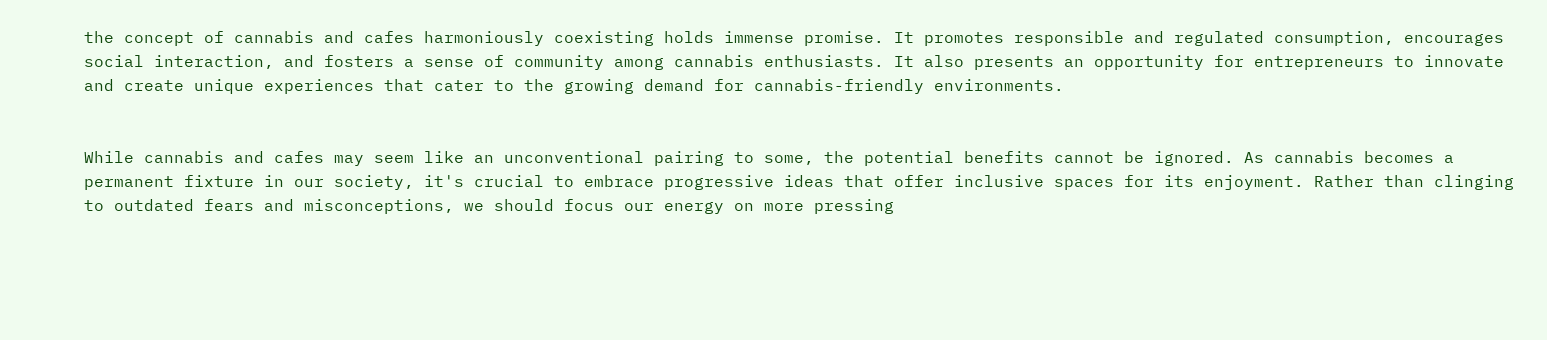the concept of cannabis and cafes harmoniously coexisting holds immense promise. It promotes responsible and regulated consumption, encourages social interaction, and fosters a sense of community among cannabis enthusiasts. It also presents an opportunity for entrepreneurs to innovate and create unique experiences that cater to the growing demand for cannabis-friendly environments.


While cannabis and cafes may seem like an unconventional pairing to some, the potential benefits cannot be ignored. As cannabis becomes a permanent fixture in our society, it's crucial to embrace progressive ideas that offer inclusive spaces for its enjoyment. Rather than clinging to outdated fears and misconceptions, we should focus our energy on more pressing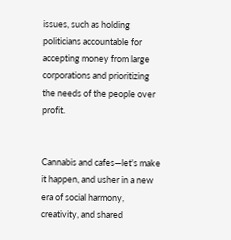issues, such as holding politicians accountable for accepting money from large corporations and prioritizing the needs of the people over profit.


Cannabis and cafes—let's make it happen, and usher in a new era of social harmony, creativity, and shared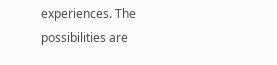experiences. The possibilities are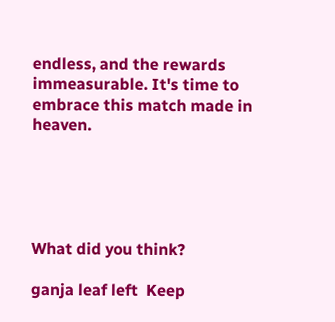endless, and the rewards immeasurable. It's time to embrace this match made in heaven.





What did you think?

ganja leaf left  Keep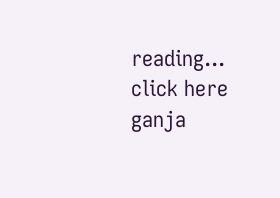reading... click here  ganja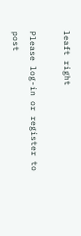leaft right

Please log-in or register to post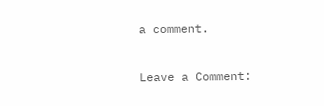a comment.

Leave a Comment: